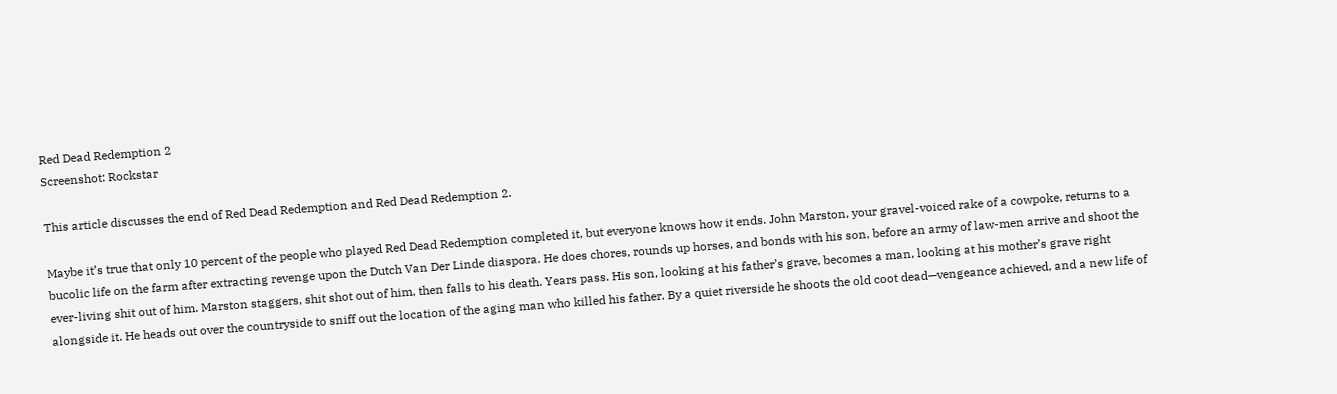Red Dead Redemption 2
Screenshot: Rockstar

This article discusses the end of Red Dead Redemption and Red Dead Redemption 2.

Maybe it’s true that only 10 percent of the people who played Red Dead Redemption completed it, but everyone knows how it ends. John Marston, your gravel-voiced rake of a cowpoke, returns to a bucolic life on the farm after extracting revenge upon the Dutch Van Der Linde diaspora. He does chores, rounds up horses, and bonds with his son, before an army of law-men arrive and shoot the ever-living shit out of him. Marston staggers, shit shot out of him, then falls to his death. Years pass. His son, looking at his father’s grave, becomes a man, looking at his mother’s grave right alongside it. He heads out over the countryside to sniff out the location of the aging man who killed his father. By a quiet riverside he shoots the old coot dead—vengeance achieved, and a new life of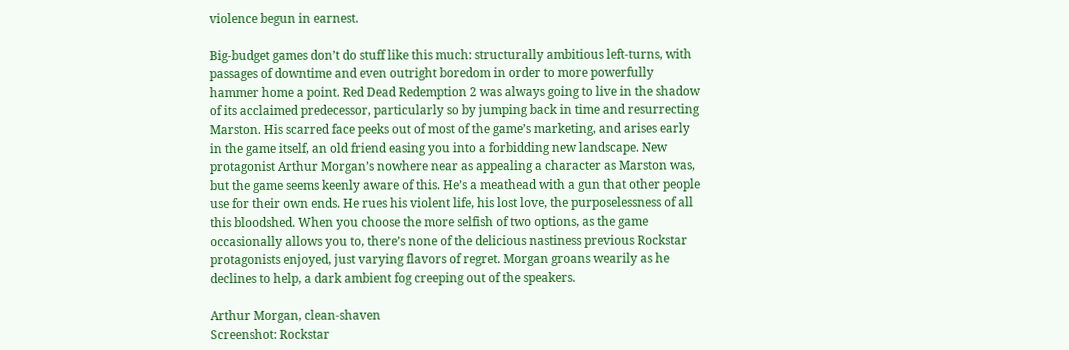violence begun in earnest.

Big-budget games don’t do stuff like this much: structurally ambitious left-turns, with passages of downtime and even outright boredom in order to more powerfully hammer home a point. Red Dead Redemption 2 was always going to live in the shadow of its acclaimed predecessor, particularly so by jumping back in time and resurrecting Marston. His scarred face peeks out of most of the game’s marketing, and arises early in the game itself, an old friend easing you into a forbidding new landscape. New protagonist Arthur Morgan’s nowhere near as appealing a character as Marston was, but the game seems keenly aware of this. He’s a meathead with a gun that other people use for their own ends. He rues his violent life, his lost love, the purposelessness of all this bloodshed. When you choose the more selfish of two options, as the game occasionally allows you to, there’s none of the delicious nastiness previous Rockstar protagonists enjoyed, just varying flavors of regret. Morgan groans wearily as he declines to help, a dark ambient fog creeping out of the speakers.

Arthur Morgan, clean-shaven
Screenshot: Rockstar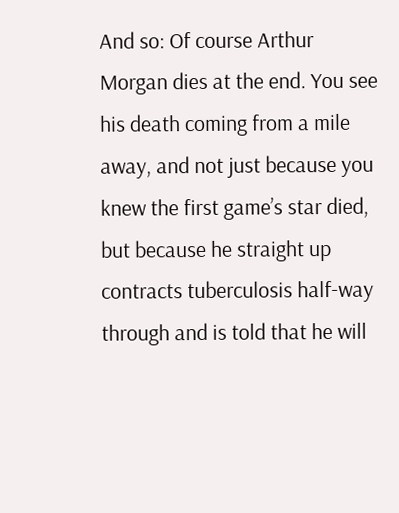And so: Of course Arthur Morgan dies at the end. You see his death coming from a mile away, and not just because you knew the first game’s star died, but because he straight up contracts tuberculosis half-way through and is told that he will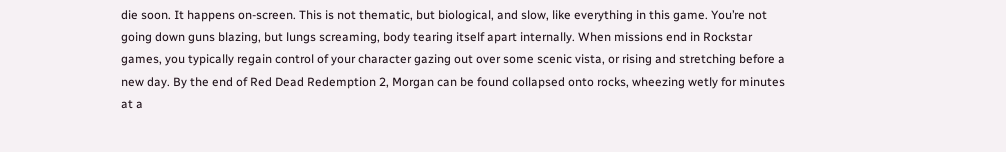die soon. It happens on-screen. This is not thematic, but biological, and slow, like everything in this game. You’re not going down guns blazing, but lungs screaming, body tearing itself apart internally. When missions end in Rockstar games, you typically regain control of your character gazing out over some scenic vista, or rising and stretching before a new day. By the end of Red Dead Redemption 2, Morgan can be found collapsed onto rocks, wheezing wetly for minutes at a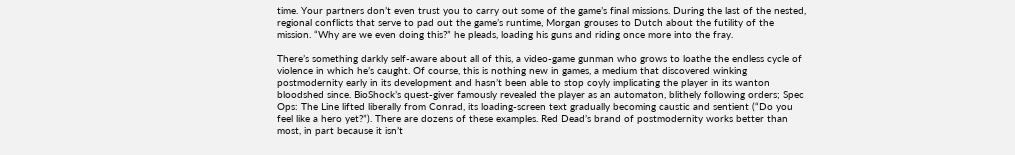time. Your partners don’t even trust you to carry out some of the game’s final missions. During the last of the nested, regional conflicts that serve to pad out the game’s runtime, Morgan grouses to Dutch about the futility of the mission. “Why are we even doing this?” he pleads, loading his guns and riding once more into the fray.

There’s something darkly self-aware about all of this, a video-game gunman who grows to loathe the endless cycle of violence in which he’s caught. Of course, this is nothing new in games, a medium that discovered winking postmodernity early in its development and hasn’t been able to stop coyly implicating the player in its wanton bloodshed since. BioShock’s quest-giver famously revealed the player as an automaton, blithely following orders; Spec Ops: The Line lifted liberally from Conrad, its loading-screen text gradually becoming caustic and sentient (“Do you feel like a hero yet?”). There are dozens of these examples. Red Dead’s brand of postmodernity works better than most, in part because it isn’t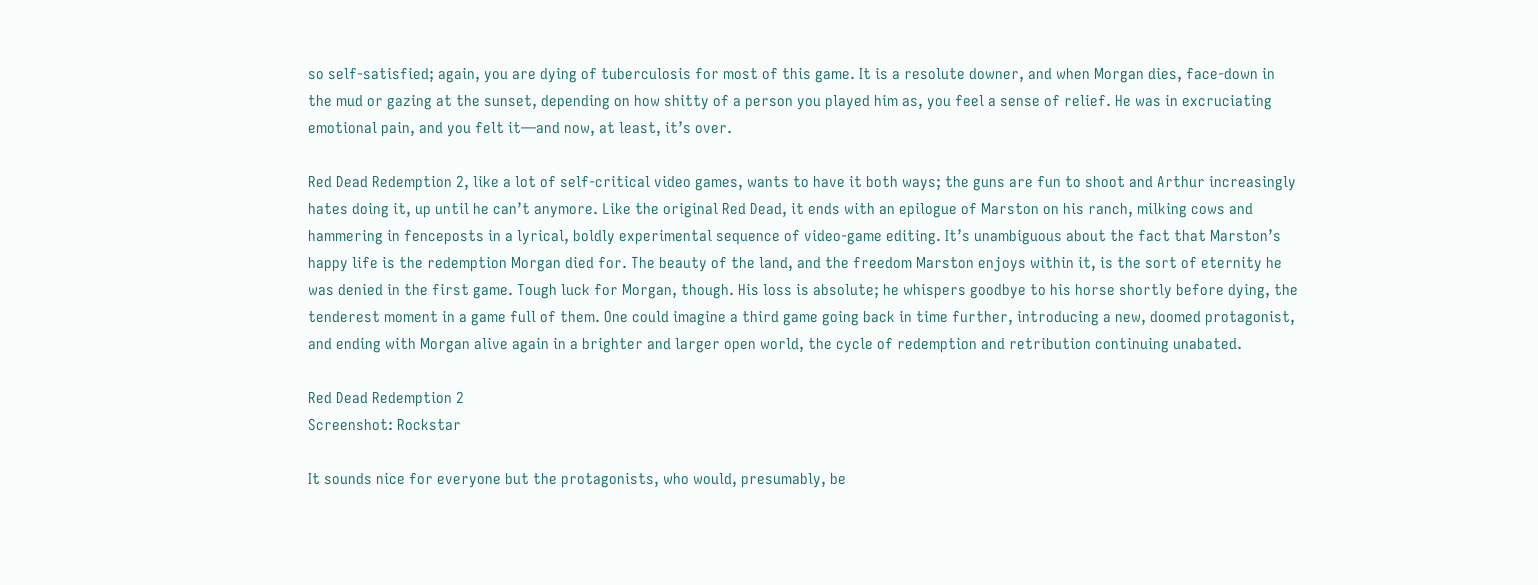so self-satisfied; again, you are dying of tuberculosis for most of this game. It is a resolute downer, and when Morgan dies, face-down in the mud or gazing at the sunset, depending on how shitty of a person you played him as, you feel a sense of relief. He was in excruciating emotional pain, and you felt it—and now, at least, it’s over.

Red Dead Redemption 2, like a lot of self-critical video games, wants to have it both ways; the guns are fun to shoot and Arthur increasingly hates doing it, up until he can’t anymore. Like the original Red Dead, it ends with an epilogue of Marston on his ranch, milking cows and hammering in fenceposts in a lyrical, boldly experimental sequence of video-game editing. It’s unambiguous about the fact that Marston’s happy life is the redemption Morgan died for. The beauty of the land, and the freedom Marston enjoys within it, is the sort of eternity he was denied in the first game. Tough luck for Morgan, though. His loss is absolute; he whispers goodbye to his horse shortly before dying, the tenderest moment in a game full of them. One could imagine a third game going back in time further, introducing a new, doomed protagonist, and ending with Morgan alive again in a brighter and larger open world, the cycle of redemption and retribution continuing unabated.

Red Dead Redemption 2
Screenshot: Rockstar

It sounds nice for everyone but the protagonists, who would, presumably, be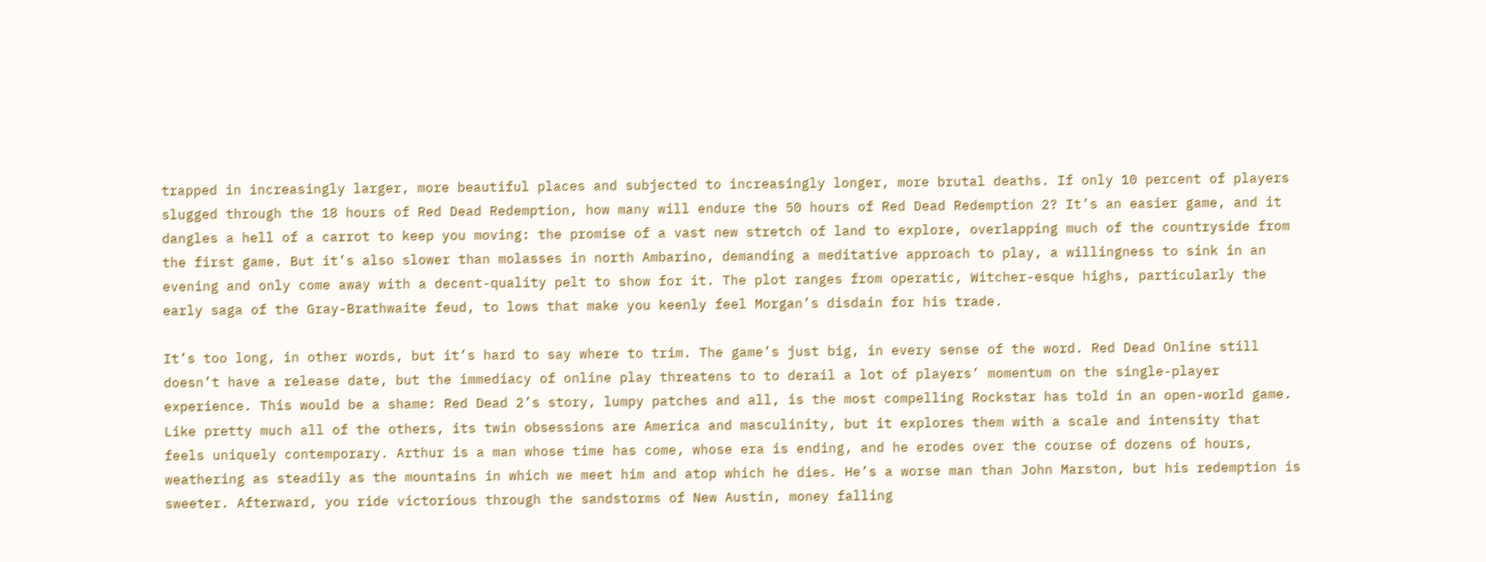trapped in increasingly larger, more beautiful places and subjected to increasingly longer, more brutal deaths. If only 10 percent of players slugged through the 18 hours of Red Dead Redemption, how many will endure the 50 hours of Red Dead Redemption 2? It’s an easier game, and it dangles a hell of a carrot to keep you moving: the promise of a vast new stretch of land to explore, overlapping much of the countryside from the first game. But it’s also slower than molasses in north Ambarino, demanding a meditative approach to play, a willingness to sink in an evening and only come away with a decent-quality pelt to show for it. The plot ranges from operatic, Witcher-esque highs, particularly the early saga of the Gray-Brathwaite feud, to lows that make you keenly feel Morgan’s disdain for his trade.

It’s too long, in other words, but it’s hard to say where to trim. The game’s just big, in every sense of the word. Red Dead Online still doesn’t have a release date, but the immediacy of online play threatens to to derail a lot of players’ momentum on the single-player experience. This would be a shame: Red Dead 2’s story, lumpy patches and all, is the most compelling Rockstar has told in an open-world game. Like pretty much all of the others, its twin obsessions are America and masculinity, but it explores them with a scale and intensity that feels uniquely contemporary. Arthur is a man whose time has come, whose era is ending, and he erodes over the course of dozens of hours, weathering as steadily as the mountains in which we meet him and atop which he dies. He’s a worse man than John Marston, but his redemption is sweeter. Afterward, you ride victorious through the sandstorms of New Austin, money falling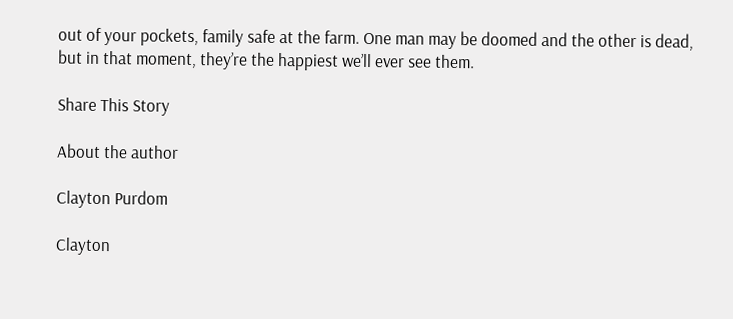out of your pockets, family safe at the farm. One man may be doomed and the other is dead, but in that moment, they’re the happiest we’ll ever see them.

Share This Story

About the author

Clayton Purdom

Clayton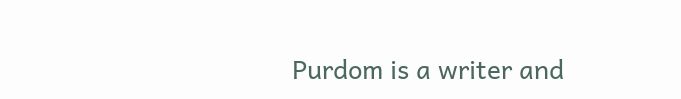Purdom is a writer and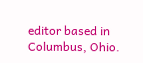editor based in Columbus, Ohio.